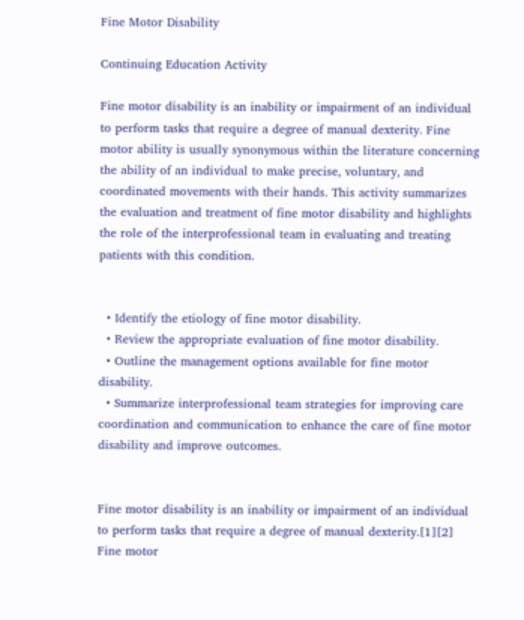Fine Motor Disability

Continuing Education Activity

Fine motor disability is an inability or impairment of an individual to perform tasks that require a degree of manual dexterity. Fine motor ability is usually synonymous within the literature concerning the ability of an individual to make precise, voluntary, and coordinated movements with their hands. This activity summarizes the evaluation and treatment of fine motor disability and highlights the role of the interprofessional team in evaluating and treating patients with this condition.


  • Identify the etiology of fine motor disability.
  • Review the appropriate evaluation of fine motor disability.
  • Outline the management options available for fine motor disability.
  • Summarize interprofessional team strategies for improving care coordination and communication to enhance the care of fine motor disability and improve outcomes.


Fine motor disability is an inability or impairment of an individual to perform tasks that require a degree of manual dexterity.[1][2] Fine motor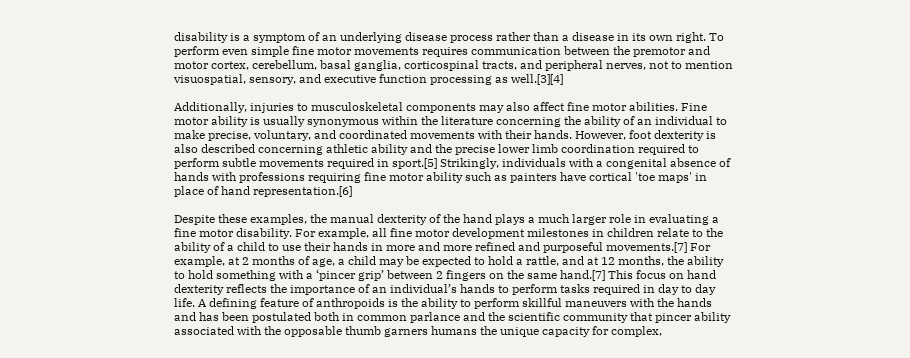disability is a symptom of an underlying disease process rather than a disease in its own right. To perform even simple fine motor movements requires communication between the premotor and motor cortex, cerebellum, basal ganglia, corticospinal tracts, and peripheral nerves, not to mention visuospatial, sensory, and executive function processing as well.[3][4]

Additionally, injuries to musculoskeletal components may also affect fine motor abilities. Fine motor ability is usually synonymous within the literature concerning the ability of an individual to make precise, voluntary, and coordinated movements with their hands. However, foot dexterity is also described concerning athletic ability and the precise lower limb coordination required to perform subtle movements required in sport.[5] Strikingly, individuals with a congenital absence of hands with professions requiring fine motor ability such as painters have cortical 'toe maps' in place of hand representation.[6]

Despite these examples, the manual dexterity of the hand plays a much larger role in evaluating a fine motor disability. For example, all fine motor development milestones in children relate to the ability of a child to use their hands in more and more refined and purposeful movements.[7] For example, at 2 months of age, a child may be expected to hold a rattle, and at 12 months, the ability to hold something with a ‘pincer grip’ between 2 fingers on the same hand.[7] This focus on hand dexterity reflects the importance of an individual’s hands to perform tasks required in day to day life. A defining feature of anthropoids is the ability to perform skillful maneuvers with the hands and has been postulated both in common parlance and the scientific community that pincer ability associated with the opposable thumb garners humans the unique capacity for complex,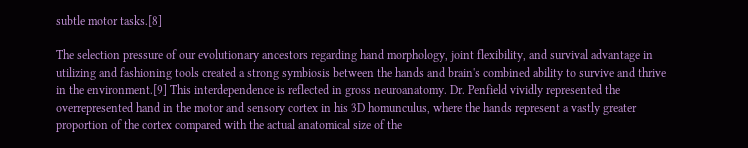subtle motor tasks.[8]

The selection pressure of our evolutionary ancestors regarding hand morphology, joint flexibility, and survival advantage in utilizing and fashioning tools created a strong symbiosis between the hands and brain's combined ability to survive and thrive in the environment.[9] This interdependence is reflected in gross neuroanatomy. Dr. Penfield vividly represented the overrepresented hand in the motor and sensory cortex in his 3D homunculus, where the hands represent a vastly greater proportion of the cortex compared with the actual anatomical size of the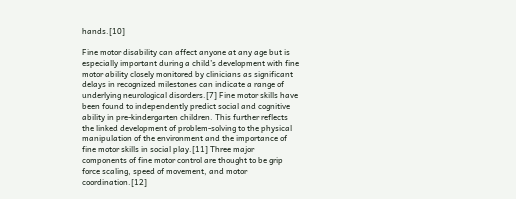hands.[10]

Fine motor disability can affect anyone at any age but is especially important during a child’s development with fine motor ability closely monitored by clinicians as significant delays in recognized milestones can indicate a range of underlying neurological disorders.[7] Fine motor skills have been found to independently predict social and cognitive ability in pre-kindergarten children. This further reflects the linked development of problem-solving to the physical manipulation of the environment and the importance of fine motor skills in social play.[11] Three major components of fine motor control are thought to be grip force scaling, speed of movement, and motor coordination.[12]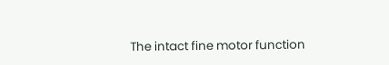The intact fine motor function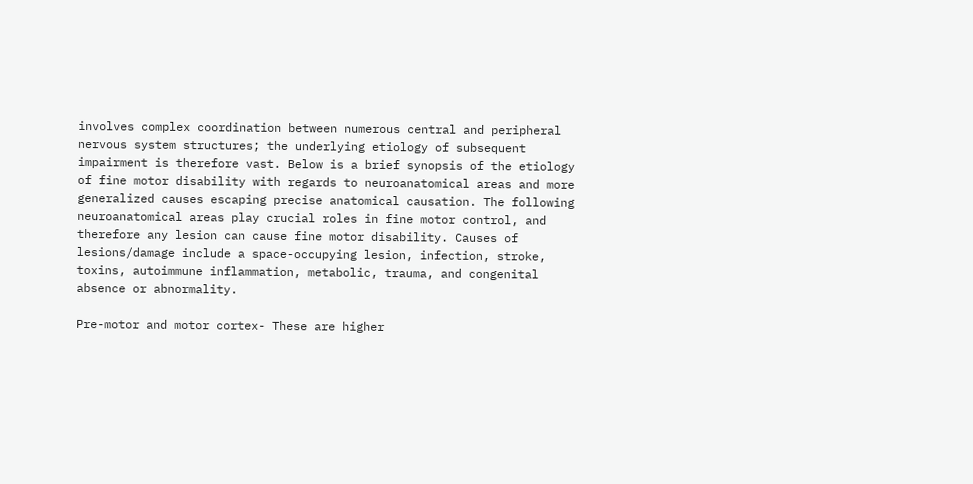involves complex coordination between numerous central and peripheral nervous system structures; the underlying etiology of subsequent impairment is therefore vast. Below is a brief synopsis of the etiology of fine motor disability with regards to neuroanatomical areas and more generalized causes escaping precise anatomical causation. The following neuroanatomical areas play crucial roles in fine motor control, and therefore any lesion can cause fine motor disability. Causes of lesions/damage include a space-occupying lesion, infection, stroke, toxins, autoimmune inflammation, metabolic, trauma, and congenital absence or abnormality.

Pre-motor and motor cortex- These are higher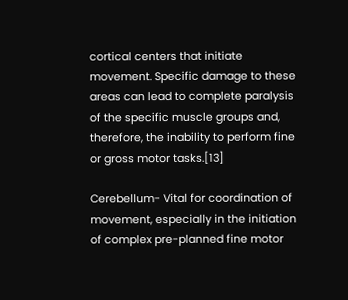cortical centers that initiate movement. Specific damage to these areas can lead to complete paralysis of the specific muscle groups and, therefore, the inability to perform fine or gross motor tasks.[13]

Cerebellum- Vital for coordination of movement, especially in the initiation of complex pre-planned fine motor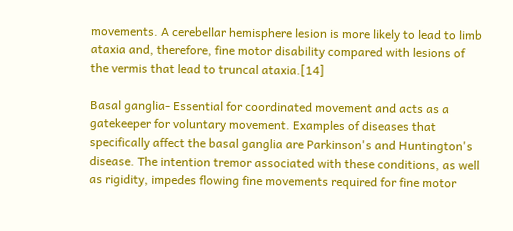movements. A cerebellar hemisphere lesion is more likely to lead to limb ataxia and, therefore, fine motor disability compared with lesions of the vermis that lead to truncal ataxia.[14]

Basal ganglia- Essential for coordinated movement and acts as a gatekeeper for voluntary movement. Examples of diseases that specifically affect the basal ganglia are Parkinson's and Huntington's disease. The intention tremor associated with these conditions, as well as rigidity, impedes flowing fine movements required for fine motor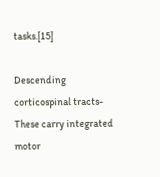tasks.[15]

Descending corticospinal tracts- These carry integrated motor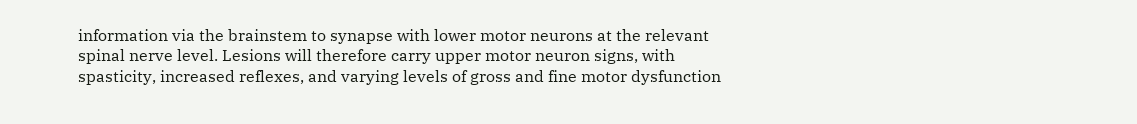information via the brainstem to synapse with lower motor neurons at the relevant spinal nerve level. Lesions will therefore carry upper motor neuron signs, with spasticity, increased reflexes, and varying levels of gross and fine motor dysfunction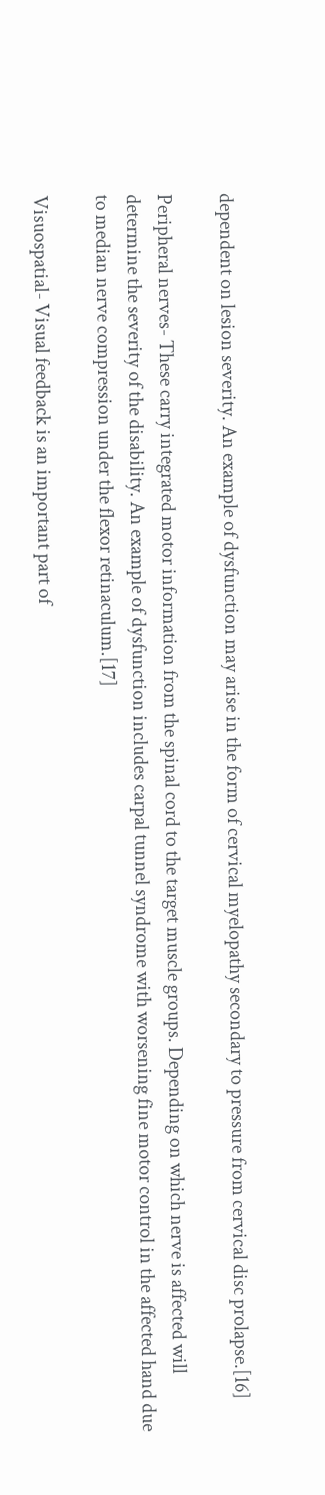dependent on lesion severity. An example of dysfunction may arise in the form of cervical myelopathy secondary to pressure from cervical disc prolapse.[16]

Peripheral nerves- These carry integrated motor information from the spinal cord to the target muscle groups. Depending on which nerve is affected will determine the severity of the disability. An example of dysfunction includes carpal tunnel syndrome with worsening fine motor control in the affected hand due to median nerve compression under the flexor retinaculum.[17]

Visuospatial- Visual feedback is an important part of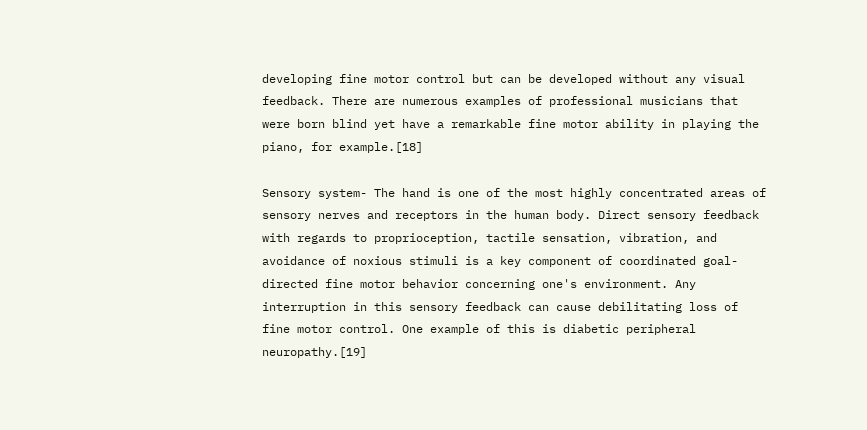developing fine motor control but can be developed without any visual feedback. There are numerous examples of professional musicians that were born blind yet have a remarkable fine motor ability in playing the piano, for example.[18]

Sensory system- The hand is one of the most highly concentrated areas of sensory nerves and receptors in the human body. Direct sensory feedback with regards to proprioception, tactile sensation, vibration, and avoidance of noxious stimuli is a key component of coordinated goal-directed fine motor behavior concerning one's environment. Any interruption in this sensory feedback can cause debilitating loss of fine motor control. One example of this is diabetic peripheral neuropathy.[19]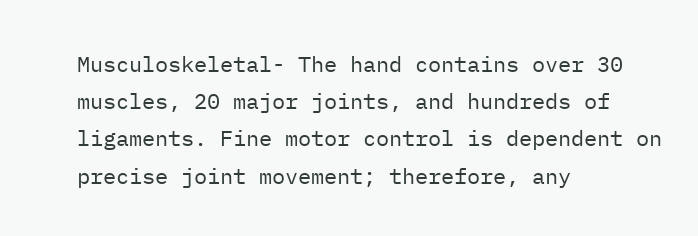Musculoskeletal- The hand contains over 30 muscles, 20 major joints, and hundreds of ligaments. Fine motor control is dependent on precise joint movement; therefore, any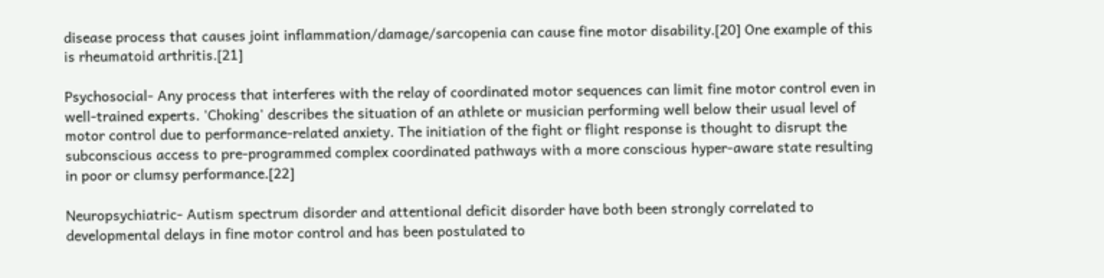disease process that causes joint inflammation/damage/sarcopenia can cause fine motor disability.[20] One example of this is rheumatoid arthritis.[21]

Psychosocial- Any process that interferes with the relay of coordinated motor sequences can limit fine motor control even in well-trained experts. 'Choking' describes the situation of an athlete or musician performing well below their usual level of motor control due to performance-related anxiety. The initiation of the fight or flight response is thought to disrupt the subconscious access to pre-programmed complex coordinated pathways with a more conscious hyper-aware state resulting in poor or clumsy performance.[22]

Neuropsychiatric- Autism spectrum disorder and attentional deficit disorder have both been strongly correlated to developmental delays in fine motor control and has been postulated to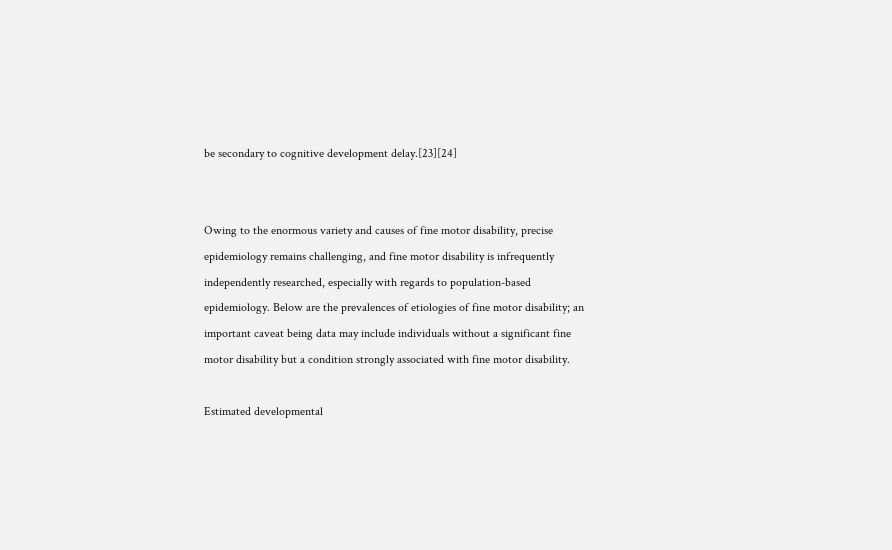be secondary to cognitive development delay.[23][24]


Owing to the enormous variety and causes of fine motor disability, precise epidemiology remains challenging, and fine motor disability is infrequently independently researched, especially with regards to population-based epidemiology. Below are the prevalences of etiologies of fine motor disability; an important caveat being data may include individuals without a significant fine motor disability but a condition strongly associated with fine motor disability.

Estimated developmental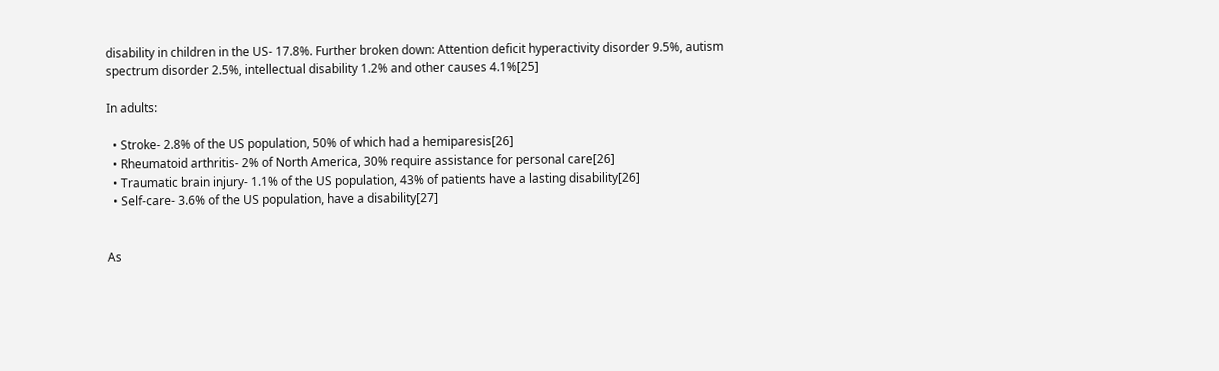disability in children in the US- 17.8%. Further broken down: Attention deficit hyperactivity disorder 9.5%, autism spectrum disorder 2.5%, intellectual disability 1.2% and other causes 4.1%[25]

In adults:

  • Stroke- 2.8% of the US population, 50% of which had a hemiparesis[26]
  • Rheumatoid arthritis- 2% of North America, 30% require assistance for personal care[26]
  • Traumatic brain injury- 1.1% of the US population, 43% of patients have a lasting disability[26]
  • Self-care- 3.6% of the US population, have a disability[27]


As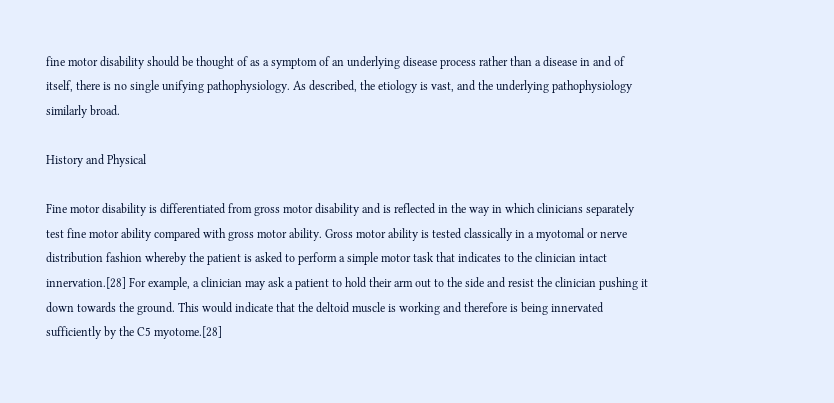fine motor disability should be thought of as a symptom of an underlying disease process rather than a disease in and of itself, there is no single unifying pathophysiology. As described, the etiology is vast, and the underlying pathophysiology similarly broad.

History and Physical

Fine motor disability is differentiated from gross motor disability and is reflected in the way in which clinicians separately test fine motor ability compared with gross motor ability. Gross motor ability is tested classically in a myotomal or nerve distribution fashion whereby the patient is asked to perform a simple motor task that indicates to the clinician intact innervation.[28] For example, a clinician may ask a patient to hold their arm out to the side and resist the clinician pushing it down towards the ground. This would indicate that the deltoid muscle is working and therefore is being innervated sufficiently by the C5 myotome.[28]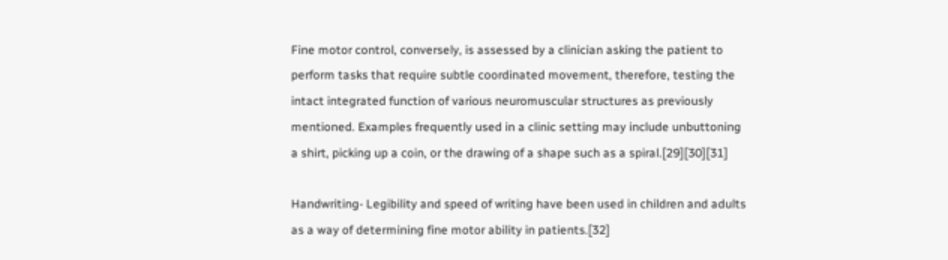Fine motor control, conversely, is assessed by a clinician asking the patient to perform tasks that require subtle coordinated movement, therefore, testing the intact integrated function of various neuromuscular structures as previously mentioned. Examples frequently used in a clinic setting may include unbuttoning a shirt, picking up a coin, or the drawing of a shape such as a spiral.[29][30][31]

Handwriting- Legibility and speed of writing have been used in children and adults as a way of determining fine motor ability in patients.[32]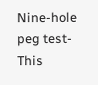Nine-hole peg test- This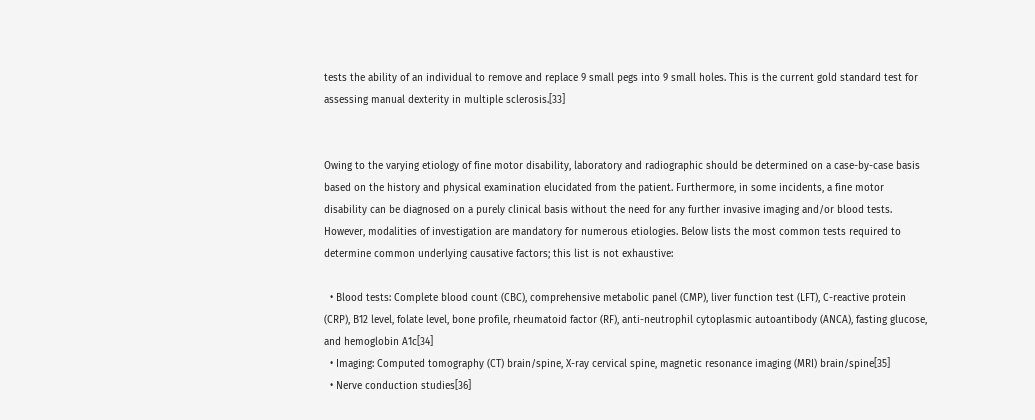tests the ability of an individual to remove and replace 9 small pegs into 9 small holes. This is the current gold standard test for assessing manual dexterity in multiple sclerosis.[33]


Owing to the varying etiology of fine motor disability, laboratory and radiographic should be determined on a case-by-case basis based on the history and physical examination elucidated from the patient. Furthermore, in some incidents, a fine motor disability can be diagnosed on a purely clinical basis without the need for any further invasive imaging and/or blood tests. However, modalities of investigation are mandatory for numerous etiologies. Below lists the most common tests required to determine common underlying causative factors; this list is not exhaustive:

  • Blood tests: Complete blood count (CBC), comprehensive metabolic panel (CMP), liver function test (LFT), C-reactive protein (CRP), B12 level, folate level, bone profile, rheumatoid factor (RF), anti-neutrophil cytoplasmic autoantibody (ANCA), fasting glucose, and hemoglobin A1c[34]
  • Imaging: Computed tomography (CT) brain/spine, X-ray cervical spine, magnetic resonance imaging (MRI) brain/spine[35]
  • Nerve conduction studies[36]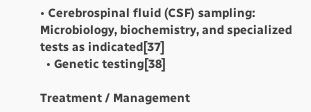• Cerebrospinal fluid (CSF) sampling: Microbiology, biochemistry, and specialized tests as indicated[37]
  • Genetic testing[38]

Treatment / Management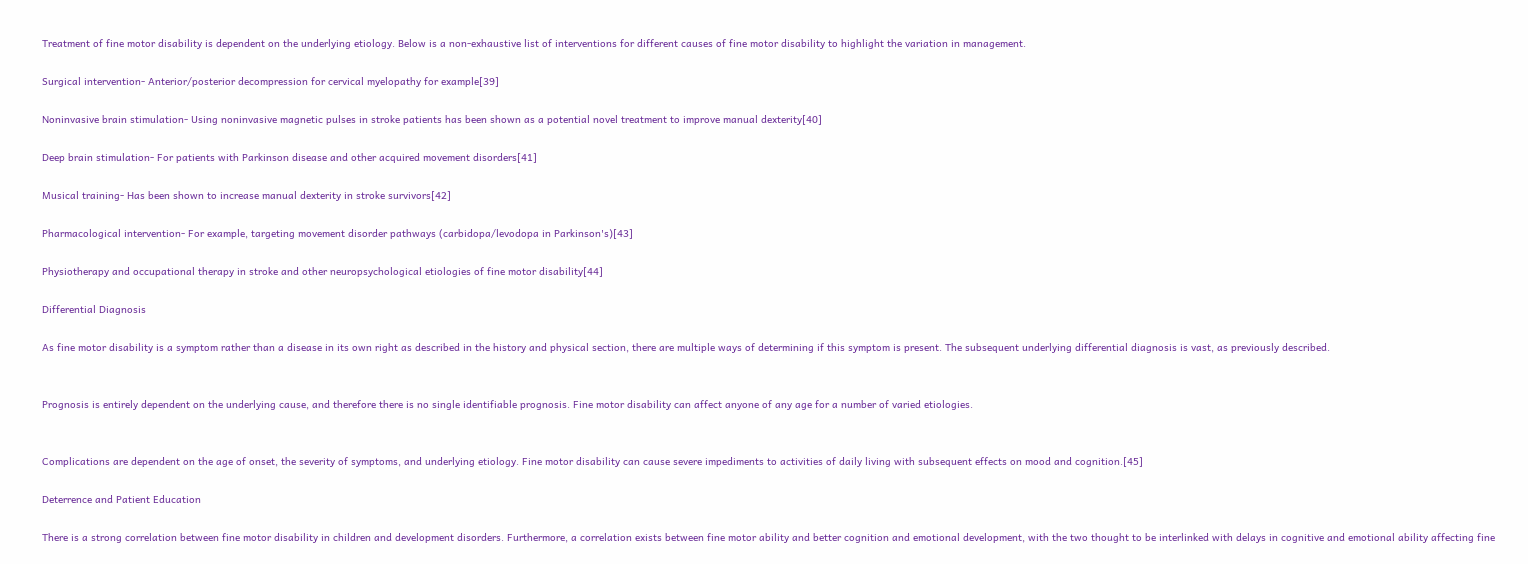Treatment of fine motor disability is dependent on the underlying etiology. Below is a non-exhaustive list of interventions for different causes of fine motor disability to highlight the variation in management.

Surgical intervention- Anterior/posterior decompression for cervical myelopathy for example[39]

Noninvasive brain stimulation- Using noninvasive magnetic pulses in stroke patients has been shown as a potential novel treatment to improve manual dexterity[40]

Deep brain stimulation- For patients with Parkinson disease and other acquired movement disorders[41]

Musical training- Has been shown to increase manual dexterity in stroke survivors[42]

Pharmacological intervention- For example, targeting movement disorder pathways (carbidopa/levodopa in Parkinson's)[43]

Physiotherapy and occupational therapy in stroke and other neuropsychological etiologies of fine motor disability[44]

Differential Diagnosis

As fine motor disability is a symptom rather than a disease in its own right as described in the history and physical section, there are multiple ways of determining if this symptom is present. The subsequent underlying differential diagnosis is vast, as previously described.


Prognosis is entirely dependent on the underlying cause, and therefore there is no single identifiable prognosis. Fine motor disability can affect anyone of any age for a number of varied etiologies.


Complications are dependent on the age of onset, the severity of symptoms, and underlying etiology. Fine motor disability can cause severe impediments to activities of daily living with subsequent effects on mood and cognition.[45]

Deterrence and Patient Education

There is a strong correlation between fine motor disability in children and development disorders. Furthermore, a correlation exists between fine motor ability and better cognition and emotional development, with the two thought to be interlinked with delays in cognitive and emotional ability affecting fine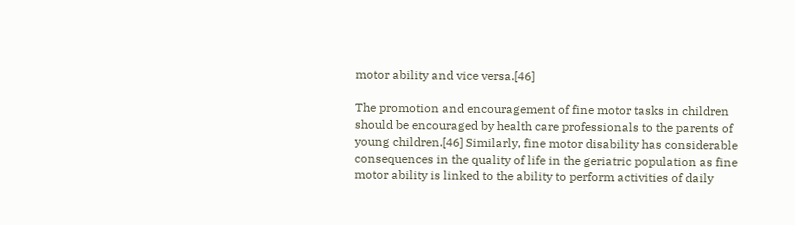motor ability and vice versa.[46]

The promotion and encouragement of fine motor tasks in children should be encouraged by health care professionals to the parents of young children.[46] Similarly, fine motor disability has considerable consequences in the quality of life in the geriatric population as fine motor ability is linked to the ability to perform activities of daily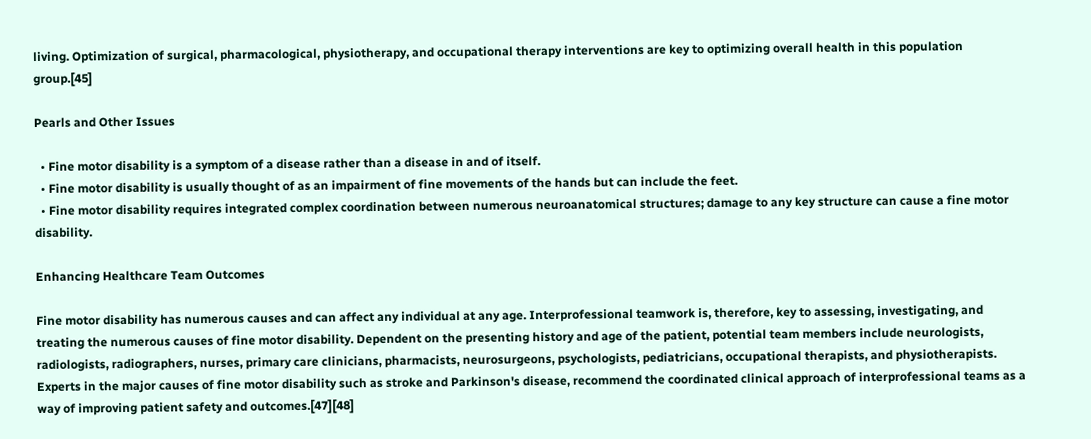living. Optimization of surgical, pharmacological, physiotherapy, and occupational therapy interventions are key to optimizing overall health in this population group.[45]

Pearls and Other Issues

  • Fine motor disability is a symptom of a disease rather than a disease in and of itself.
  • Fine motor disability is usually thought of as an impairment of fine movements of the hands but can include the feet.
  • Fine motor disability requires integrated complex coordination between numerous neuroanatomical structures; damage to any key structure can cause a fine motor disability.

Enhancing Healthcare Team Outcomes

Fine motor disability has numerous causes and can affect any individual at any age. Interprofessional teamwork is, therefore, key to assessing, investigating, and treating the numerous causes of fine motor disability. Dependent on the presenting history and age of the patient, potential team members include neurologists, radiologists, radiographers, nurses, primary care clinicians, pharmacists, neurosurgeons, psychologists, pediatricians, occupational therapists, and physiotherapists. Experts in the major causes of fine motor disability such as stroke and Parkinson's disease, recommend the coordinated clinical approach of interprofessional teams as a way of improving patient safety and outcomes.[47][48]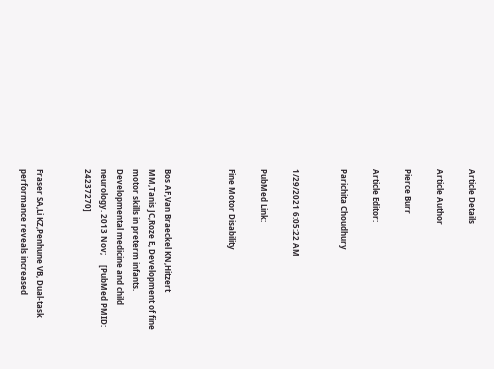Article Details

Article Author

Pierce Burr

Article Editor:

Parichita Choudhury


1/29/2021 6:05:22 AM

PubMed Link:

Fine Motor Disability



Bos AF,Van Braeckel KN,Hitzert MM,Tanis JC,Roze E, Development of fine motor skills in preterm infants. Developmental medicine and child neurology. 2013 Nov;     [PubMed PMID: 24237270]


Fraser SA,Li KZ,Penhune VB, Dual-task performance reveals increased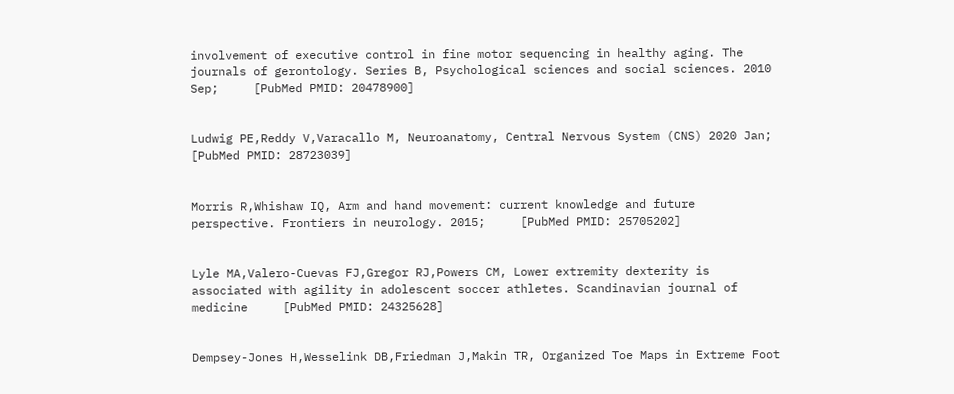involvement of executive control in fine motor sequencing in healthy aging. The journals of gerontology. Series B, Psychological sciences and social sciences. 2010 Sep;     [PubMed PMID: 20478900]


Ludwig PE,Reddy V,Varacallo M, Neuroanatomy, Central Nervous System (CNS) 2020 Jan;     [PubMed PMID: 28723039]


Morris R,Whishaw IQ, Arm and hand movement: current knowledge and future perspective. Frontiers in neurology. 2015;     [PubMed PMID: 25705202]


Lyle MA,Valero-Cuevas FJ,Gregor RJ,Powers CM, Lower extremity dexterity is associated with agility in adolescent soccer athletes. Scandinavian journal of medicine     [PubMed PMID: 24325628]


Dempsey-Jones H,Wesselink DB,Friedman J,Makin TR, Organized Toe Maps in Extreme Foot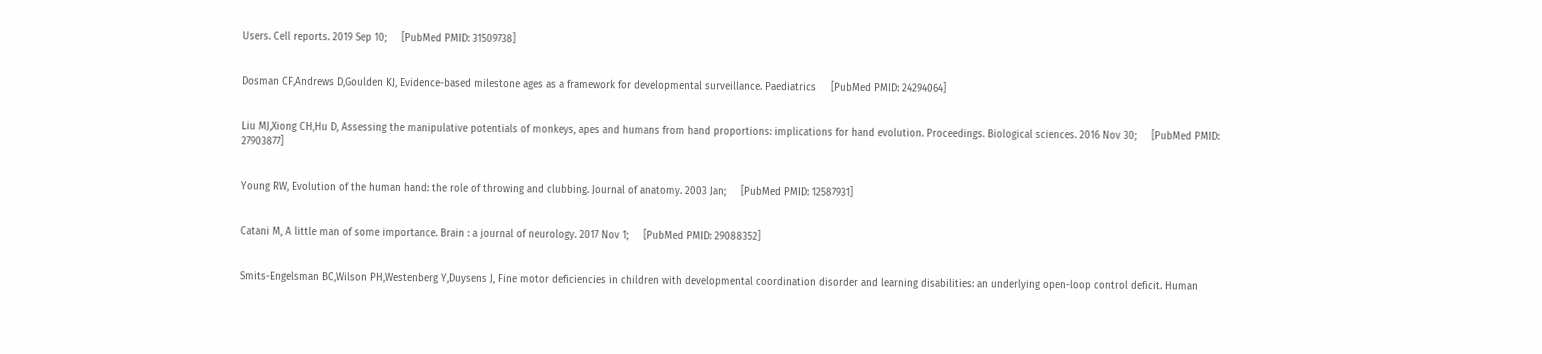Users. Cell reports. 2019 Sep 10;     [PubMed PMID: 31509738]


Dosman CF,Andrews D,Goulden KJ, Evidence-based milestone ages as a framework for developmental surveillance. Paediatrics     [PubMed PMID: 24294064]


Liu MJ,Xiong CH,Hu D, Assessing the manipulative potentials of monkeys, apes and humans from hand proportions: implications for hand evolution. Proceedings. Biological sciences. 2016 Nov 30;     [PubMed PMID: 27903877]


Young RW, Evolution of the human hand: the role of throwing and clubbing. Journal of anatomy. 2003 Jan;     [PubMed PMID: 12587931]


Catani M, A little man of some importance. Brain : a journal of neurology. 2017 Nov 1;     [PubMed PMID: 29088352]


Smits-Engelsman BC,Wilson PH,Westenberg Y,Duysens J, Fine motor deficiencies in children with developmental coordination disorder and learning disabilities: an underlying open-loop control deficit. Human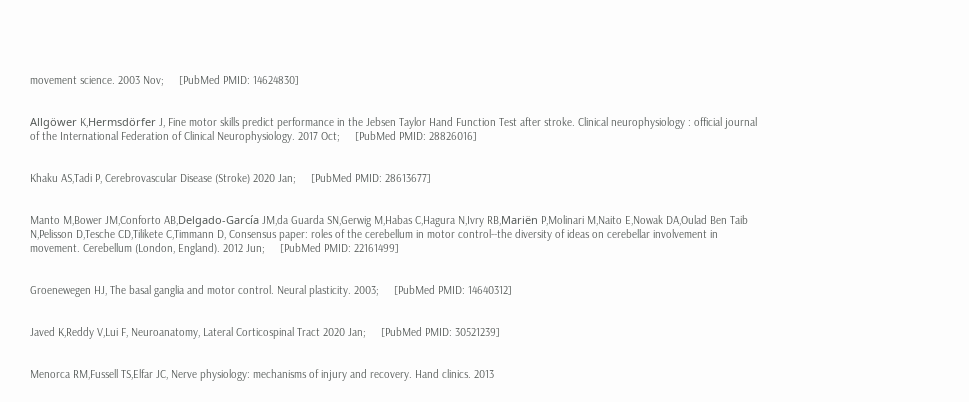movement science. 2003 Nov;     [PubMed PMID: 14624830]


Allgöwer K,Hermsdörfer J, Fine motor skills predict performance in the Jebsen Taylor Hand Function Test after stroke. Clinical neurophysiology : official journal of the International Federation of Clinical Neurophysiology. 2017 Oct;     [PubMed PMID: 28826016]


Khaku AS,Tadi P, Cerebrovascular Disease (Stroke) 2020 Jan;     [PubMed PMID: 28613677]


Manto M,Bower JM,Conforto AB,Delgado-García JM,da Guarda SN,Gerwig M,Habas C,Hagura N,Ivry RB,Mariën P,Molinari M,Naito E,Nowak DA,Oulad Ben Taib N,Pelisson D,Tesche CD,Tilikete C,Timmann D, Consensus paper: roles of the cerebellum in motor control--the diversity of ideas on cerebellar involvement in movement. Cerebellum (London, England). 2012 Jun;     [PubMed PMID: 22161499]


Groenewegen HJ, The basal ganglia and motor control. Neural plasticity. 2003;     [PubMed PMID: 14640312]


Javed K,Reddy V,Lui F, Neuroanatomy, Lateral Corticospinal Tract 2020 Jan;     [PubMed PMID: 30521239]


Menorca RM,Fussell TS,Elfar JC, Nerve physiology: mechanisms of injury and recovery. Hand clinics. 2013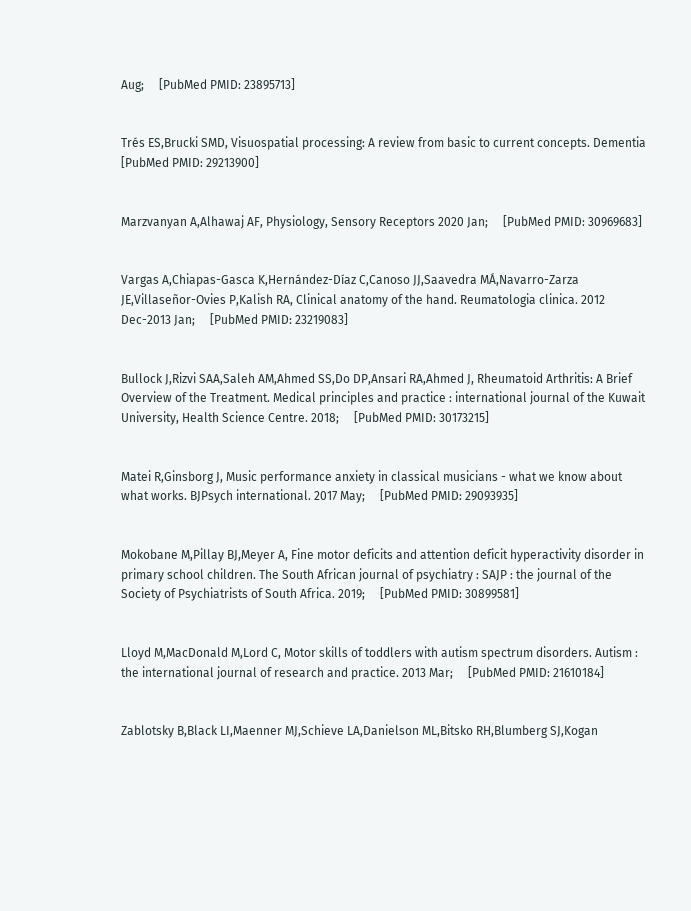Aug;     [PubMed PMID: 23895713]


Trés ES,Brucki SMD, Visuospatial processing: A review from basic to current concepts. Dementia     [PubMed PMID: 29213900]


Marzvanyan A,Alhawaj AF, Physiology, Sensory Receptors 2020 Jan;     [PubMed PMID: 30969683]


Vargas A,Chiapas-Gasca K,Hernández-Díaz C,Canoso JJ,Saavedra MÁ,Navarro-Zarza JE,Villaseñor-Ovies P,Kalish RA, Clinical anatomy of the hand. Reumatologia clinica. 2012 Dec-2013 Jan;     [PubMed PMID: 23219083]


Bullock J,Rizvi SAA,Saleh AM,Ahmed SS,Do DP,Ansari RA,Ahmed J, Rheumatoid Arthritis: A Brief Overview of the Treatment. Medical principles and practice : international journal of the Kuwait University, Health Science Centre. 2018;     [PubMed PMID: 30173215]


Matei R,Ginsborg J, Music performance anxiety in classical musicians - what we know about what works. BJPsych international. 2017 May;     [PubMed PMID: 29093935]


Mokobane M,Pillay BJ,Meyer A, Fine motor deficits and attention deficit hyperactivity disorder in primary school children. The South African journal of psychiatry : SAJP : the journal of the Society of Psychiatrists of South Africa. 2019;     [PubMed PMID: 30899581]


Lloyd M,MacDonald M,Lord C, Motor skills of toddlers with autism spectrum disorders. Autism : the international journal of research and practice. 2013 Mar;     [PubMed PMID: 21610184]


Zablotsky B,Black LI,Maenner MJ,Schieve LA,Danielson ML,Bitsko RH,Blumberg SJ,Kogan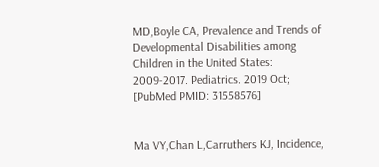MD,Boyle CA, Prevalence and Trends of Developmental Disabilities among Children in the United States: 2009-2017. Pediatrics. 2019 Oct;     [PubMed PMID: 31558576]


Ma VY,Chan L,Carruthers KJ, Incidence,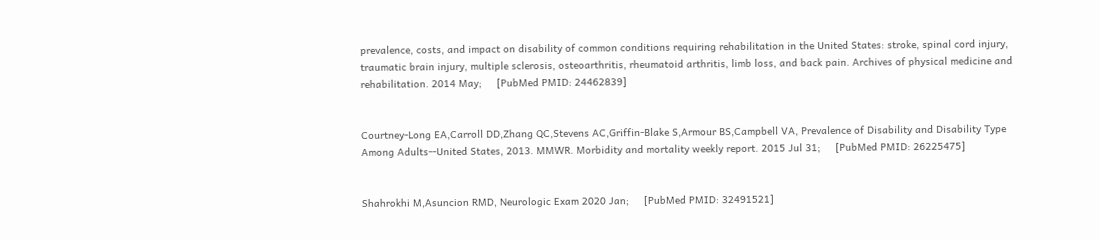prevalence, costs, and impact on disability of common conditions requiring rehabilitation in the United States: stroke, spinal cord injury, traumatic brain injury, multiple sclerosis, osteoarthritis, rheumatoid arthritis, limb loss, and back pain. Archives of physical medicine and rehabilitation. 2014 May;     [PubMed PMID: 24462839]


Courtney-Long EA,Carroll DD,Zhang QC,Stevens AC,Griffin-Blake S,Armour BS,Campbell VA, Prevalence of Disability and Disability Type Among Adults--United States, 2013. MMWR. Morbidity and mortality weekly report. 2015 Jul 31;     [PubMed PMID: 26225475]


Shahrokhi M,Asuncion RMD, Neurologic Exam 2020 Jan;     [PubMed PMID: 32491521]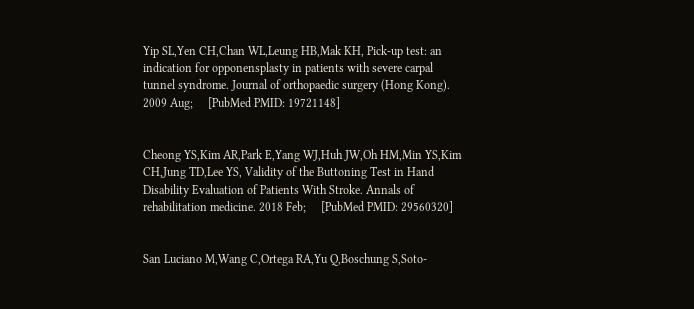Yip SL,Yen CH,Chan WL,Leung HB,Mak KH, Pick-up test: an indication for opponensplasty in patients with severe carpal tunnel syndrome. Journal of orthopaedic surgery (Hong Kong). 2009 Aug;     [PubMed PMID: 19721148]


Cheong YS,Kim AR,Park E,Yang WJ,Huh JW,Oh HM,Min YS,Kim CH,Jung TD,Lee YS, Validity of the Buttoning Test in Hand Disability Evaluation of Patients With Stroke. Annals of rehabilitation medicine. 2018 Feb;     [PubMed PMID: 29560320]


San Luciano M,Wang C,Ortega RA,Yu Q,Boschung S,Soto-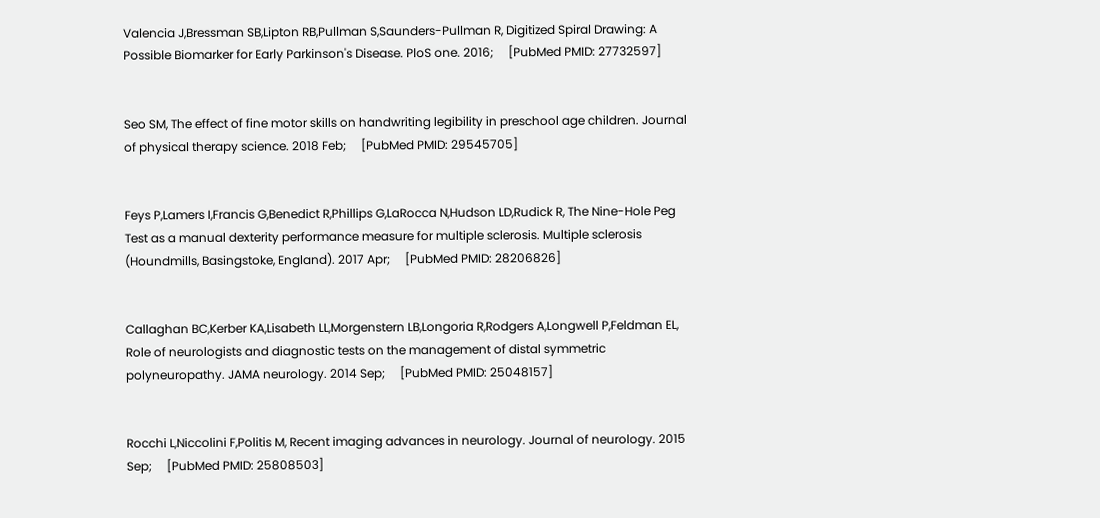Valencia J,Bressman SB,Lipton RB,Pullman S,Saunders-Pullman R, Digitized Spiral Drawing: A Possible Biomarker for Early Parkinson's Disease. PloS one. 2016;     [PubMed PMID: 27732597]


Seo SM, The effect of fine motor skills on handwriting legibility in preschool age children. Journal of physical therapy science. 2018 Feb;     [PubMed PMID: 29545705]


Feys P,Lamers I,Francis G,Benedict R,Phillips G,LaRocca N,Hudson LD,Rudick R, The Nine-Hole Peg Test as a manual dexterity performance measure for multiple sclerosis. Multiple sclerosis (Houndmills, Basingstoke, England). 2017 Apr;     [PubMed PMID: 28206826]


Callaghan BC,Kerber KA,Lisabeth LL,Morgenstern LB,Longoria R,Rodgers A,Longwell P,Feldman EL, Role of neurologists and diagnostic tests on the management of distal symmetric polyneuropathy. JAMA neurology. 2014 Sep;     [PubMed PMID: 25048157]


Rocchi L,Niccolini F,Politis M, Recent imaging advances in neurology. Journal of neurology. 2015 Sep;     [PubMed PMID: 25808503]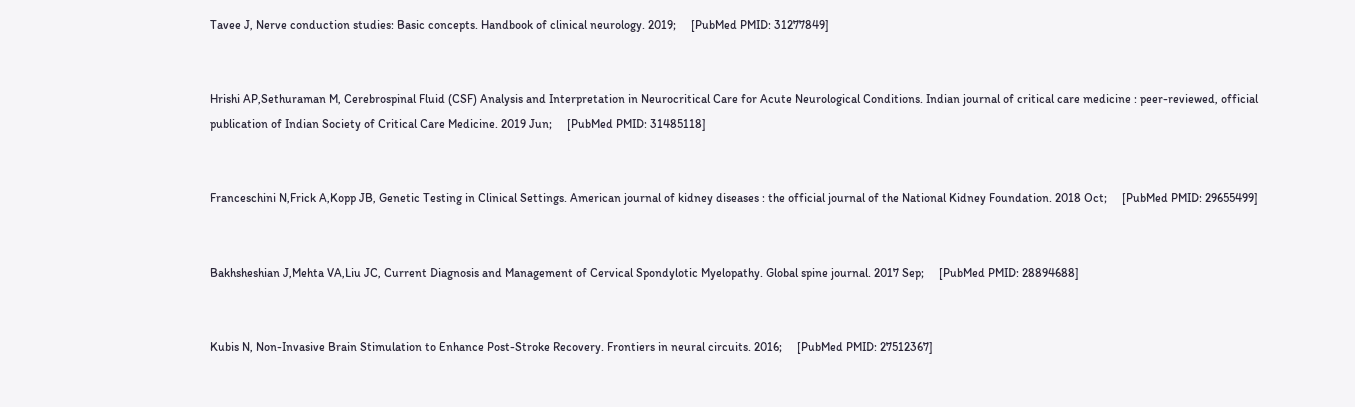Tavee J, Nerve conduction studies: Basic concepts. Handbook of clinical neurology. 2019;     [PubMed PMID: 31277849]


Hrishi AP,Sethuraman M, Cerebrospinal Fluid (CSF) Analysis and Interpretation in Neurocritical Care for Acute Neurological Conditions. Indian journal of critical care medicine : peer-reviewed, official publication of Indian Society of Critical Care Medicine. 2019 Jun;     [PubMed PMID: 31485118]


Franceschini N,Frick A,Kopp JB, Genetic Testing in Clinical Settings. American journal of kidney diseases : the official journal of the National Kidney Foundation. 2018 Oct;     [PubMed PMID: 29655499]


Bakhsheshian J,Mehta VA,Liu JC, Current Diagnosis and Management of Cervical Spondylotic Myelopathy. Global spine journal. 2017 Sep;     [PubMed PMID: 28894688]


Kubis N, Non-Invasive Brain Stimulation to Enhance Post-Stroke Recovery. Frontiers in neural circuits. 2016;     [PubMed PMID: 27512367]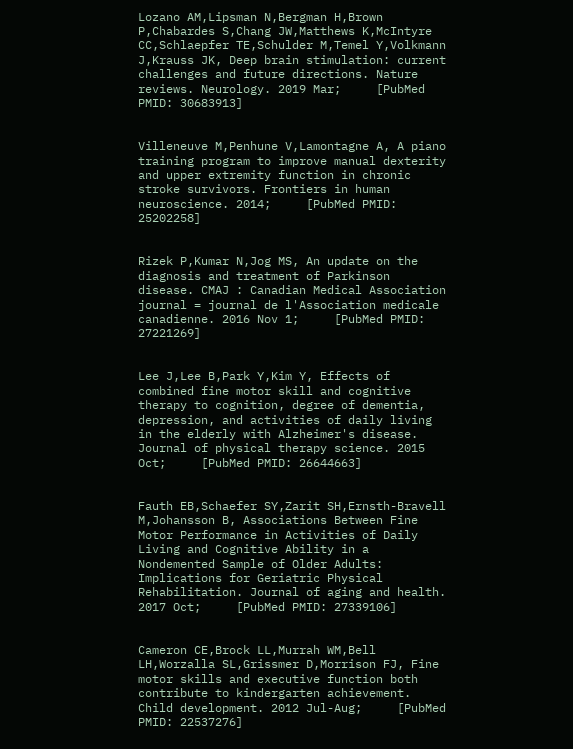Lozano AM,Lipsman N,Bergman H,Brown P,Chabardes S,Chang JW,Matthews K,McIntyre CC,Schlaepfer TE,Schulder M,Temel Y,Volkmann J,Krauss JK, Deep brain stimulation: current challenges and future directions. Nature reviews. Neurology. 2019 Mar;     [PubMed PMID: 30683913]


Villeneuve M,Penhune V,Lamontagne A, A piano training program to improve manual dexterity and upper extremity function in chronic stroke survivors. Frontiers in human neuroscience. 2014;     [PubMed PMID: 25202258]


Rizek P,Kumar N,Jog MS, An update on the diagnosis and treatment of Parkinson disease. CMAJ : Canadian Medical Association journal = journal de l'Association medicale canadienne. 2016 Nov 1;     [PubMed PMID: 27221269]


Lee J,Lee B,Park Y,Kim Y, Effects of combined fine motor skill and cognitive therapy to cognition, degree of dementia, depression, and activities of daily living in the elderly with Alzheimer's disease. Journal of physical therapy science. 2015 Oct;     [PubMed PMID: 26644663]


Fauth EB,Schaefer SY,Zarit SH,Ernsth-Bravell M,Johansson B, Associations Between Fine Motor Performance in Activities of Daily Living and Cognitive Ability in a Nondemented Sample of Older Adults: Implications for Geriatric Physical Rehabilitation. Journal of aging and health. 2017 Oct;     [PubMed PMID: 27339106]


Cameron CE,Brock LL,Murrah WM,Bell LH,Worzalla SL,Grissmer D,Morrison FJ, Fine motor skills and executive function both contribute to kindergarten achievement. Child development. 2012 Jul-Aug;     [PubMed PMID: 22537276]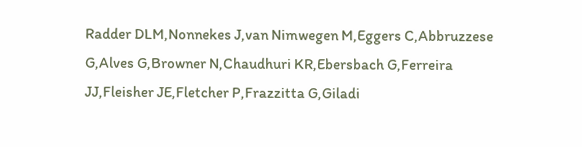Radder DLM,Nonnekes J,van Nimwegen M,Eggers C,Abbruzzese G,Alves G,Browner N,Chaudhuri KR,Ebersbach G,Ferreira JJ,Fleisher JE,Fletcher P,Frazzitta G,Giladi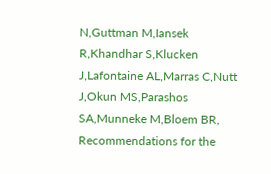N,Guttman M,Iansek R,Khandhar S,Klucken J,Lafontaine AL,Marras C,Nutt J,Okun MS,Parashos SA,Munneke M,Bloem BR, Recommendations for the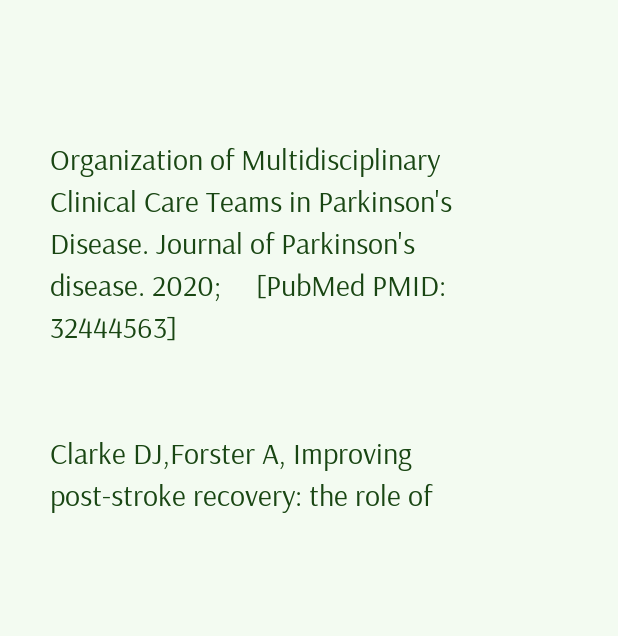Organization of Multidisciplinary Clinical Care Teams in Parkinson's Disease. Journal of Parkinson's disease. 2020;     [PubMed PMID: 32444563]


Clarke DJ,Forster A, Improving post-stroke recovery: the role of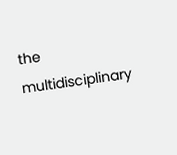the multidisciplinary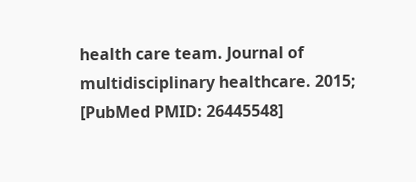health care team. Journal of multidisciplinary healthcare. 2015;     [PubMed PMID: 26445548]